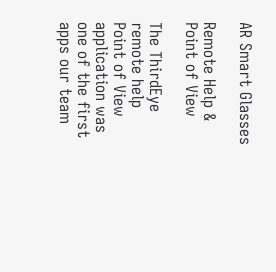AR Smart Glasses

Remote Help & Point of View

The ThirdEye remote help Point of View application was one of the first apps our team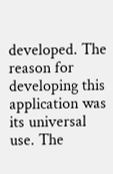developed. The reason for developing this application was its universal use. The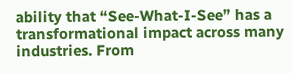ability that “See-What-I-See” has a transformational impact across many industries. From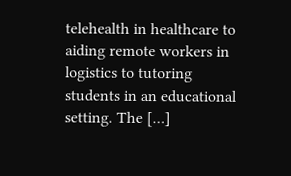telehealth in healthcare to aiding remote workers in logistics to tutoring students in an educational setting. The […]